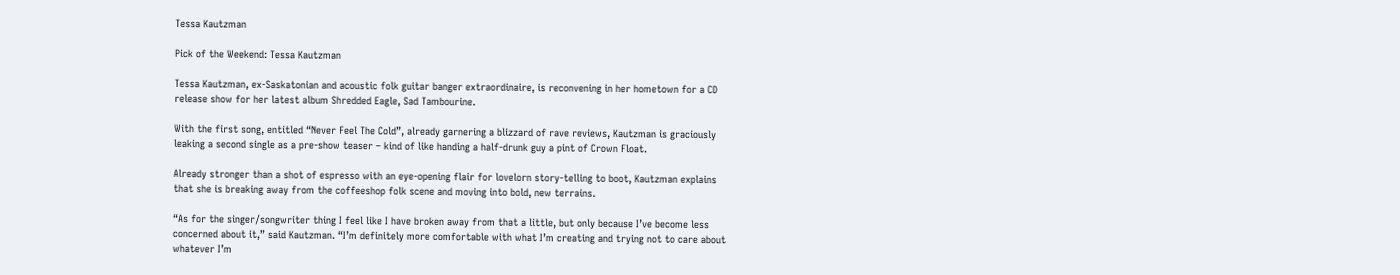Tessa Kautzman

Pick of the Weekend: Tessa Kautzman

Tessa Kautzman, ex-Saskatonian and acoustic folk guitar banger extraordinaire, is reconvening in her hometown for a CD release show for her latest album Shredded Eagle, Sad Tambourine.

With the first song, entitled “Never Feel The Cold”, already garnering a blizzard of rave reviews, Kautzman is graciously leaking a second single as a pre-show teaser – kind of like handing a half-drunk guy a pint of Crown Float.

Already stronger than a shot of espresso with an eye-opening flair for lovelorn story-telling to boot, Kautzman explains that she is breaking away from the coffeeshop folk scene and moving into bold, new terrains.

“As for the singer/songwriter thing I feel like I have broken away from that a little, but only because I’ve become less concerned about it,” said Kautzman. “I’m definitely more comfortable with what I’m creating and trying not to care about whatever I’m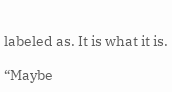labeled as. It is what it is.

“Maybe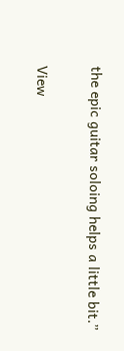the epic guitar soloing helps a little bit.”

View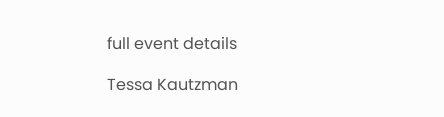full event details

Tessa Kautzman